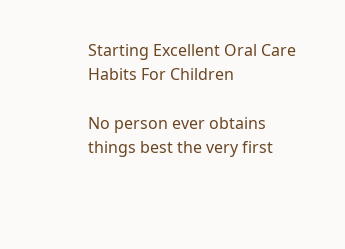Starting Excellent Oral Care Habits For Children

No person ever obtains things best the very first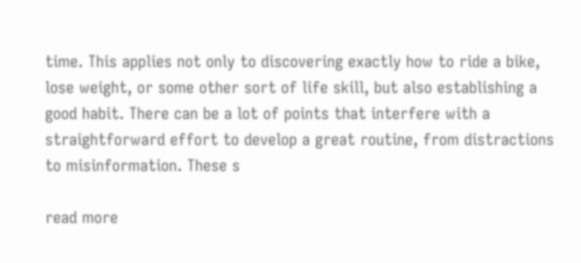time. This applies not only to discovering exactly how to ride a bike, lose weight, or some other sort of life skill, but also establishing a good habit. There can be a lot of points that interfere with a straightforward effort to develop a great routine, from distractions to misinformation. These s

read more